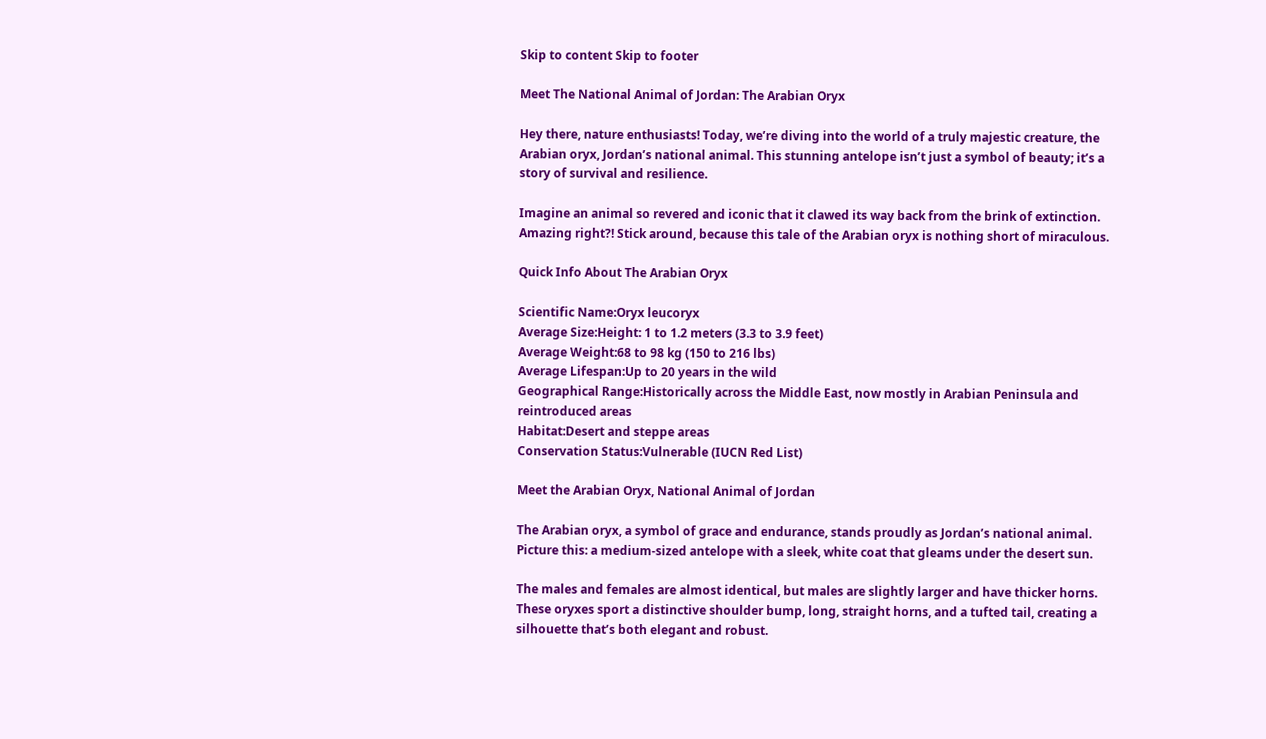Skip to content Skip to footer

Meet The National Animal of Jordan: The Arabian Oryx

Hey there, nature enthusiasts! Today, we’re diving into the world of a truly majestic creature, the Arabian oryx, Jordan’s national animal. This stunning antelope isn’t just a symbol of beauty; it’s a story of survival and resilience.

Imagine an animal so revered and iconic that it clawed its way back from the brink of extinction. Amazing right?! Stick around, because this tale of the Arabian oryx is nothing short of miraculous.

Quick Info About The Arabian Oryx

Scientific Name:Oryx leucoryx
Average Size:Height: 1 to 1.2 meters (3.3 to 3.9 feet)
Average Weight:68 to 98 kg (150 to 216 lbs)
Average Lifespan:Up to 20 years in the wild
Geographical Range:Historically across the Middle East, now mostly in Arabian Peninsula and reintroduced areas
Habitat:Desert and steppe areas
Conservation Status:Vulnerable (IUCN Red List)

Meet the Arabian Oryx, National Animal of Jordan

The Arabian oryx, a symbol of grace and endurance, stands proudly as Jordan’s national animal. Picture this: a medium-sized antelope with a sleek, white coat that gleams under the desert sun.

The males and females are almost identical, but males are slightly larger and have thicker horns. These oryxes sport a distinctive shoulder bump, long, straight horns, and a tufted tail, creating a silhouette that’s both elegant and robust.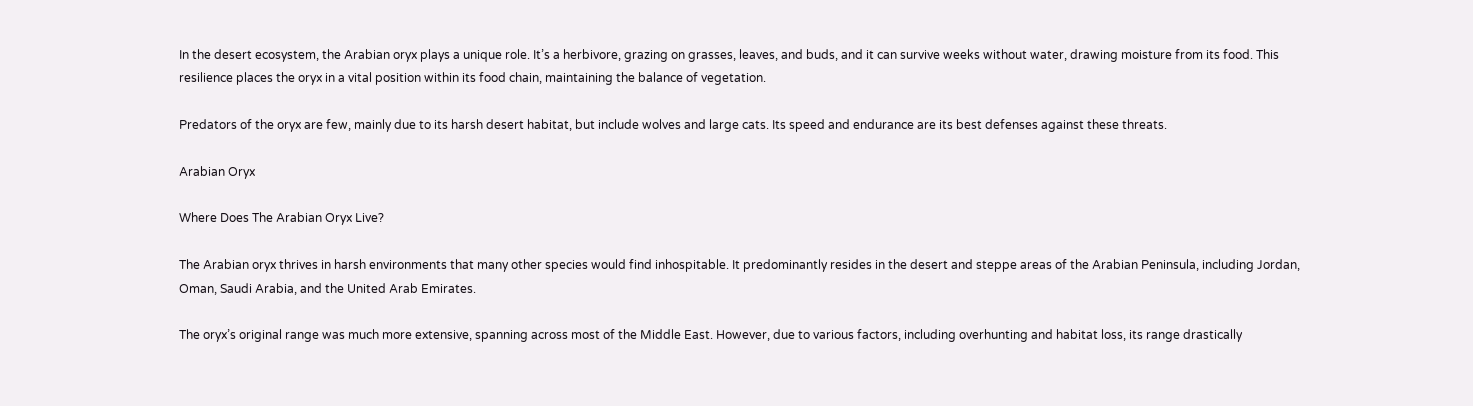In the desert ecosystem, the Arabian oryx plays a unique role. It’s a herbivore, grazing on grasses, leaves, and buds, and it can survive weeks without water, drawing moisture from its food. This resilience places the oryx in a vital position within its food chain, maintaining the balance of vegetation.

Predators of the oryx are few, mainly due to its harsh desert habitat, but include wolves and large cats. Its speed and endurance are its best defenses against these threats.

Arabian Oryx

Where Does The Arabian Oryx Live?

The Arabian oryx thrives in harsh environments that many other species would find inhospitable. It predominantly resides in the desert and steppe areas of the Arabian Peninsula, including Jordan, Oman, Saudi Arabia, and the United Arab Emirates.

The oryx’s original range was much more extensive, spanning across most of the Middle East. However, due to various factors, including overhunting and habitat loss, its range drastically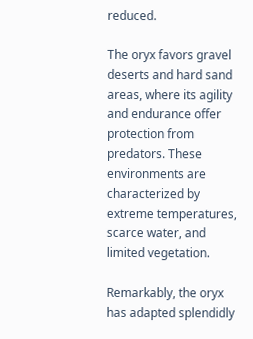reduced.

The oryx favors gravel deserts and hard sand areas, where its agility and endurance offer protection from predators. These environments are characterized by extreme temperatures, scarce water, and limited vegetation.

Remarkably, the oryx has adapted splendidly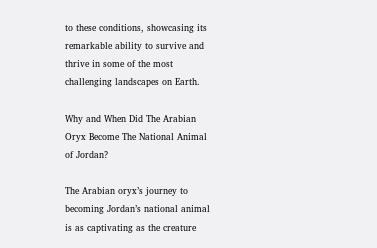to these conditions, showcasing its remarkable ability to survive and thrive in some of the most challenging landscapes on Earth.

Why and When Did The Arabian Oryx Become The National Animal of Jordan?

The Arabian oryx’s journey to becoming Jordan’s national animal is as captivating as the creature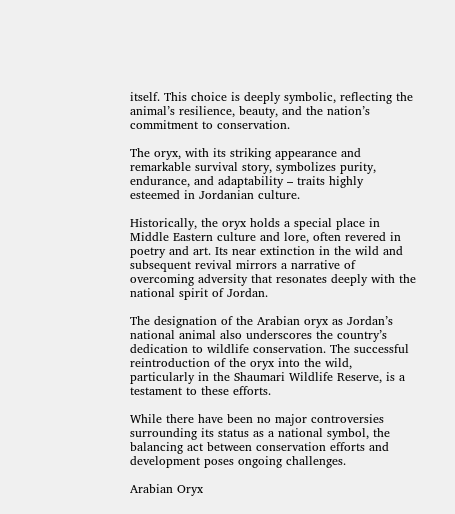itself. This choice is deeply symbolic, reflecting the animal’s resilience, beauty, and the nation’s commitment to conservation.

The oryx, with its striking appearance and remarkable survival story, symbolizes purity, endurance, and adaptability – traits highly esteemed in Jordanian culture.

Historically, the oryx holds a special place in Middle Eastern culture and lore, often revered in poetry and art. Its near extinction in the wild and subsequent revival mirrors a narrative of overcoming adversity that resonates deeply with the national spirit of Jordan.

The designation of the Arabian oryx as Jordan’s national animal also underscores the country’s dedication to wildlife conservation. The successful reintroduction of the oryx into the wild, particularly in the Shaumari Wildlife Reserve, is a testament to these efforts.

While there have been no major controversies surrounding its status as a national symbol, the balancing act between conservation efforts and development poses ongoing challenges.

Arabian Oryx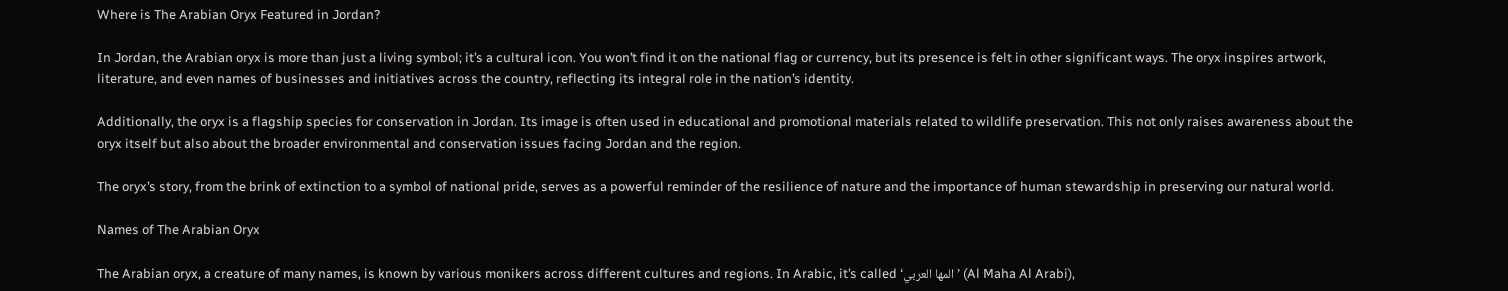Where is The Arabian Oryx Featured in Jordan?

In Jordan, the Arabian oryx is more than just a living symbol; it’s a cultural icon. You won’t find it on the national flag or currency, but its presence is felt in other significant ways. The oryx inspires artwork, literature, and even names of businesses and initiatives across the country, reflecting its integral role in the nation’s identity.

Additionally, the oryx is a flagship species for conservation in Jordan. Its image is often used in educational and promotional materials related to wildlife preservation. This not only raises awareness about the oryx itself but also about the broader environmental and conservation issues facing Jordan and the region.

The oryx’s story, from the brink of extinction to a symbol of national pride, serves as a powerful reminder of the resilience of nature and the importance of human stewardship in preserving our natural world.

Names of The Arabian Oryx

The Arabian oryx, a creature of many names, is known by various monikers across different cultures and regions. In Arabic, it’s called ‘المها العربي’ (Al Maha Al Arabi),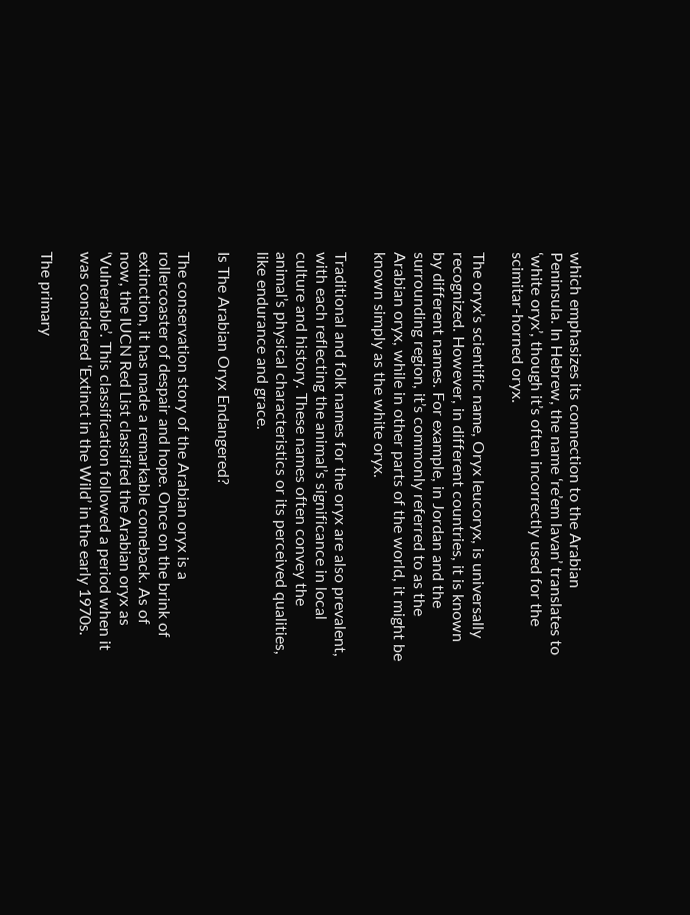which emphasizes its connection to the Arabian Peninsula. In Hebrew, the name ‘re’em lavan’ translates to ‘white oryx’, though it’s often incorrectly used for the scimitar-horned oryx.

The oryx’s scientific name, Oryx leucoryx, is universally recognized. However, in different countries, it is known by different names. For example, in Jordan and the surrounding region, it’s commonly referred to as the Arabian oryx, while in other parts of the world, it might be known simply as the white oryx.

Traditional and folk names for the oryx are also prevalent, with each reflecting the animal’s significance in local culture and history. These names often convey the animal’s physical characteristics or its perceived qualities, like endurance and grace.

Is The Arabian Oryx Endangered?

The conservation story of the Arabian oryx is a rollercoaster of despair and hope. Once on the brink of extinction, it has made a remarkable comeback. As of now, the IUCN Red List classified the Arabian oryx as ‘Vulnerable’. This classification followed a period when it was considered ‘Extinct in the Wild’ in the early 1970s.

The primary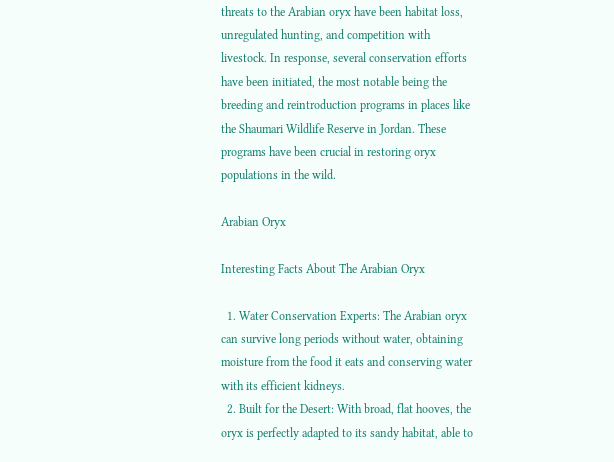threats to the Arabian oryx have been habitat loss, unregulated hunting, and competition with livestock. In response, several conservation efforts have been initiated, the most notable being the breeding and reintroduction programs in places like the Shaumari Wildlife Reserve in Jordan. These programs have been crucial in restoring oryx populations in the wild.

Arabian Oryx

Interesting Facts About The Arabian Oryx

  1. Water Conservation Experts: The Arabian oryx can survive long periods without water, obtaining moisture from the food it eats and conserving water with its efficient kidneys.
  2. Built for the Desert: With broad, flat hooves, the oryx is perfectly adapted to its sandy habitat, able to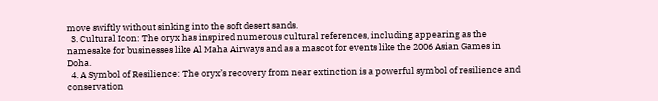move swiftly without sinking into the soft desert sands.
  3. Cultural Icon: The oryx has inspired numerous cultural references, including appearing as the namesake for businesses like Al Maha Airways and as a mascot for events like the 2006 Asian Games in Doha.
  4. A Symbol of Resilience: The oryx’s recovery from near extinction is a powerful symbol of resilience and conservation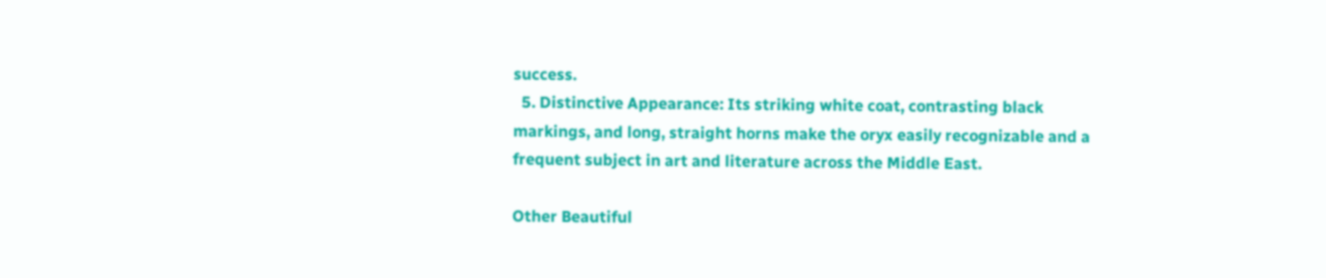success.
  5. Distinctive Appearance: Its striking white coat, contrasting black markings, and long, straight horns make the oryx easily recognizable and a frequent subject in art and literature across the Middle East.

Other Beautiful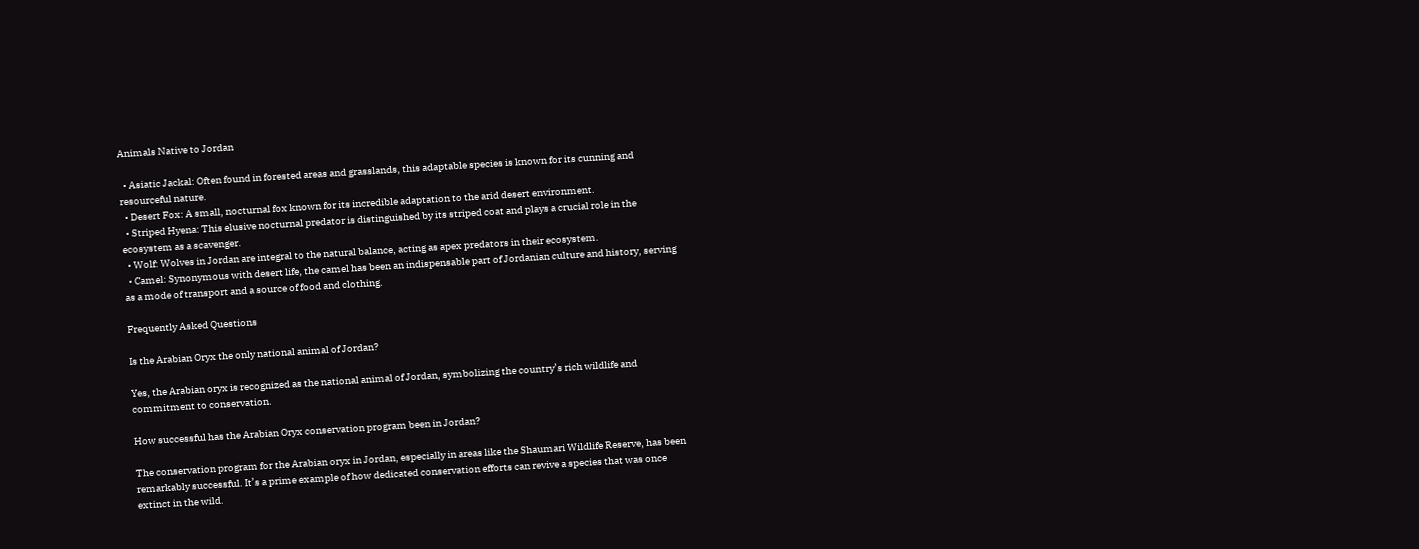Animals Native to Jordan

  • Asiatic Jackal: Often found in forested areas and grasslands, this adaptable species is known for its cunning and resourceful nature.
  • Desert Fox: A small, nocturnal fox known for its incredible adaptation to the arid desert environment.
  • Striped Hyena: This elusive nocturnal predator is distinguished by its striped coat and plays a crucial role in the ecosystem as a scavenger.
  • Wolf: Wolves in Jordan are integral to the natural balance, acting as apex predators in their ecosystem.
  • Camel: Synonymous with desert life, the camel has been an indispensable part of Jordanian culture and history, serving as a mode of transport and a source of food and clothing.

Frequently Asked Questions

Is the Arabian Oryx the only national animal of Jordan?

Yes, the Arabian oryx is recognized as the national animal of Jordan, symbolizing the country’s rich wildlife and commitment to conservation.

How successful has the Arabian Oryx conservation program been in Jordan?

The conservation program for the Arabian oryx in Jordan, especially in areas like the Shaumari Wildlife Reserve, has been remarkably successful. It’s a prime example of how dedicated conservation efforts can revive a species that was once extinct in the wild.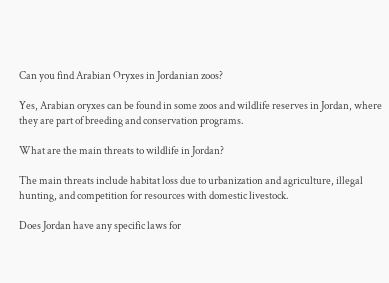Can you find Arabian Oryxes in Jordanian zoos?

Yes, Arabian oryxes can be found in some zoos and wildlife reserves in Jordan, where they are part of breeding and conservation programs.

What are the main threats to wildlife in Jordan?

The main threats include habitat loss due to urbanization and agriculture, illegal hunting, and competition for resources with domestic livestock.

Does Jordan have any specific laws for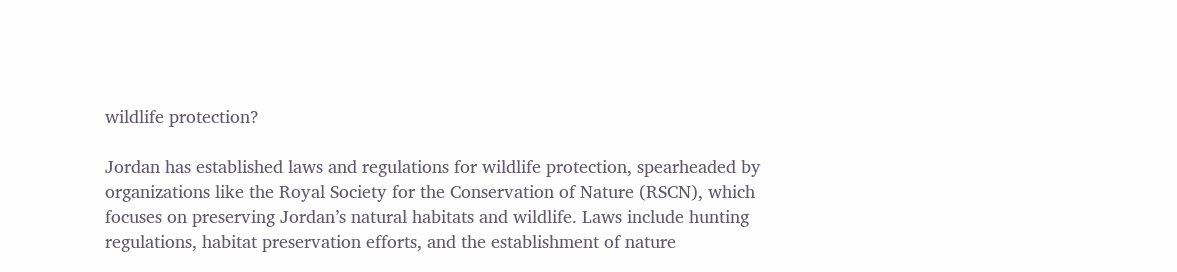wildlife protection?

Jordan has established laws and regulations for wildlife protection, spearheaded by organizations like the Royal Society for the Conservation of Nature (RSCN), which focuses on preserving Jordan’s natural habitats and wildlife. Laws include hunting regulations, habitat preservation efforts, and the establishment of nature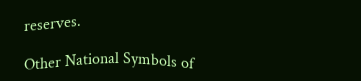reserves.

Other National Symbols of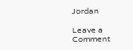Jordan

Leave a Comment